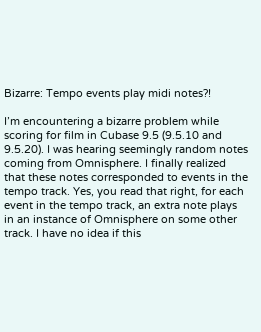Bizarre: Tempo events play midi notes?!

I’m encountering a bizarre problem while scoring for film in Cubase 9.5 (9.5.10 and 9.5.20). I was hearing seemingly random notes coming from Omnisphere. I finally realized that these notes corresponded to events in the tempo track. Yes, you read that right, for each event in the tempo track, an extra note plays in an instance of Omnisphere on some other track. I have no idea if this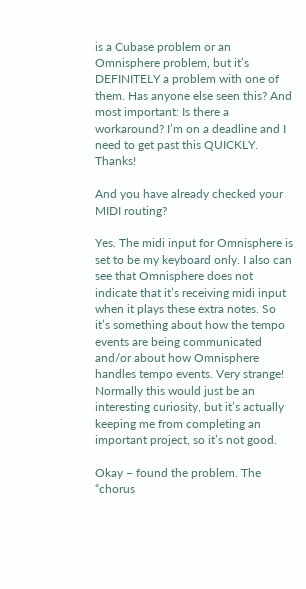is a Cubase problem or an Omnisphere problem, but it’s DEFINITELY a problem with one of them. Has anyone else seen this? And most important: Is there a workaround? I’m on a deadline and I need to get past this QUICKLY. Thanks!

And you have already checked your MIDI routing?

Yes. The midi input for Omnisphere is set to be my keyboard only. I also can see that Omnisphere does not indicate that it’s receiving midi input when it plays these extra notes. So it’s something about how the tempo events are being communicated and/or about how Omnisphere handles tempo events. Very strange! Normally this would just be an interesting curiosity, but it’s actually keeping me from completing an important project, so it’s not good.

Okay – found the problem. The “chorus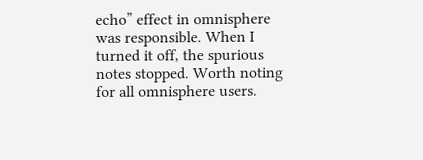echo” effect in omnisphere was responsible. When I turned it off, the spurious notes stopped. Worth noting for all omnisphere users.